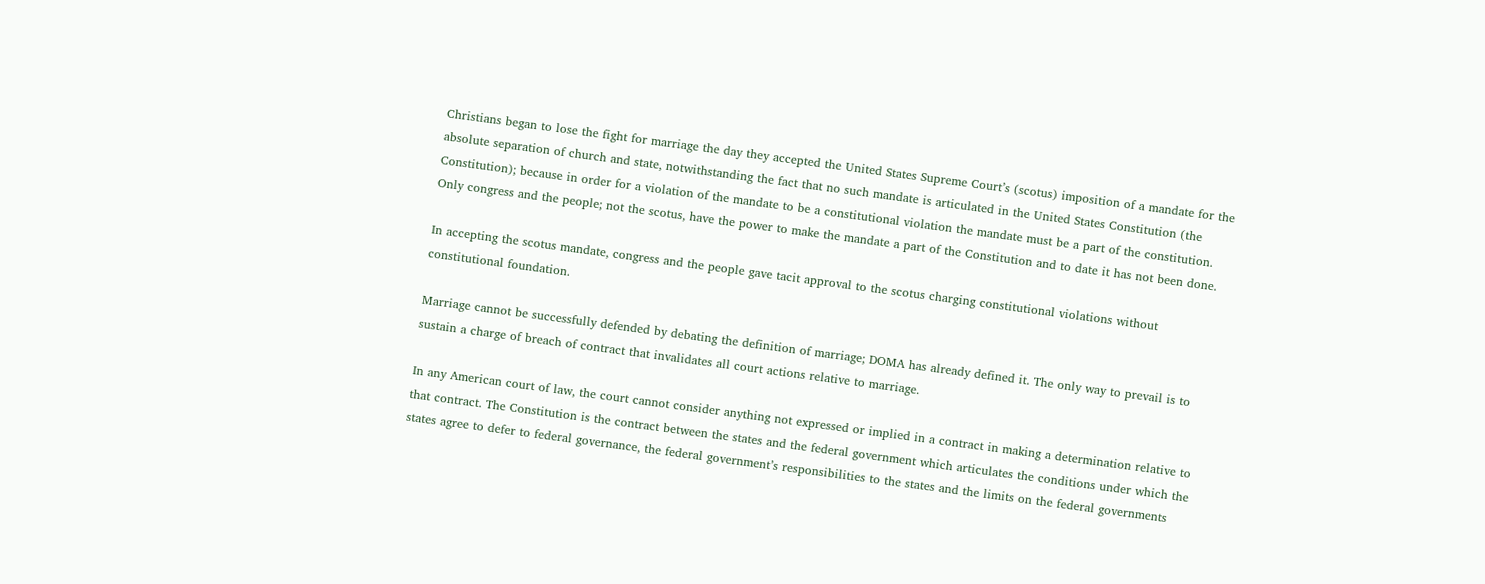Christians began to lose the fight for marriage the day they accepted the United States Supreme Court’s (scotus) imposition of a mandate for the absolute separation of church and state, notwithstanding the fact that no such mandate is articulated in the United States Constitution (the Constitution); because in order for a violation of the mandate to be a constitutional violation the mandate must be a part of the constitution. Only congress and the people; not the scotus, have the power to make the mandate a part of the Constitution and to date it has not been done.

In accepting the scotus mandate, congress and the people gave tacit approval to the scotus charging constitutional violations without constitutional foundation.

Marriage cannot be successfully defended by debating the definition of marriage; DOMA has already defined it. The only way to prevail is to sustain a charge of breach of contract that invalidates all court actions relative to marriage.

In any American court of law, the court cannot consider anything not expressed or implied in a contract in making a determination relative to that contract. The Constitution is the contract between the states and the federal government which articulates the conditions under which the states agree to defer to federal governance, the federal government’s responsibilities to the states and the limits on the federal governments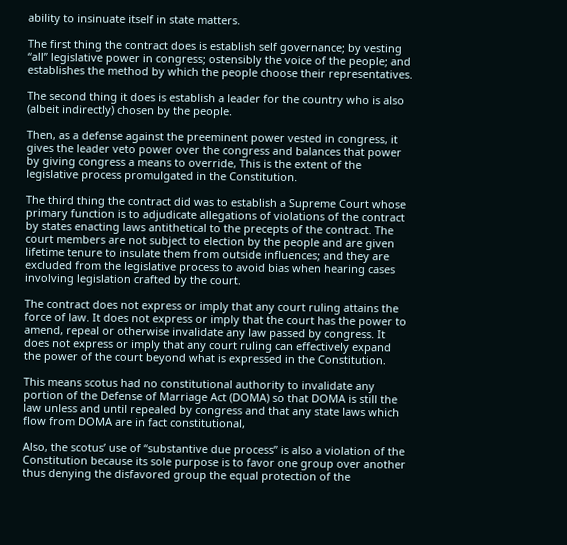ability to insinuate itself in state matters.

The first thing the contract does is establish self governance; by vesting “all” legislative power in congress; ostensibly the voice of the people; and establishes the method by which the people choose their representatives.

The second thing it does is establish a leader for the country who is also (albeit indirectly) chosen by the people.

Then, as a defense against the preeminent power vested in congress, it gives the leader veto power over the congress and balances that power by giving congress a means to override, This is the extent of the legislative process promulgated in the Constitution.

The third thing the contract did was to establish a Supreme Court whose primary function is to adjudicate allegations of violations of the contract by states enacting laws antithetical to the precepts of the contract. The court members are not subject to election by the people and are given lifetime tenure to insulate them from outside influences; and they are excluded from the legislative process to avoid bias when hearing cases involving legislation crafted by the court.

The contract does not express or imply that any court ruling attains the force of law. It does not express or imply that the court has the power to amend, repeal or otherwise invalidate any law passed by congress. It does not express or imply that any court ruling can effectively expand the power of the court beyond what is expressed in the Constitution.

This means scotus had no constitutional authority to invalidate any portion of the Defense of Marriage Act (DOMA) so that DOMA is still the law unless and until repealed by congress and that any state laws which flow from DOMA are in fact constitutional,

Also, the scotus’ use of “substantive due process” is also a violation of the Constitution because its sole purpose is to favor one group over another thus denying the disfavored group the equal protection of the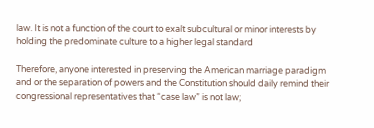law. It is not a function of the court to exalt subcultural or minor interests by holding the predominate culture to a higher legal standard

Therefore, anyone interested in preserving the American marriage paradigm and or the separation of powers and the Constitution should daily remind their congressional representatives that “case law” is not law;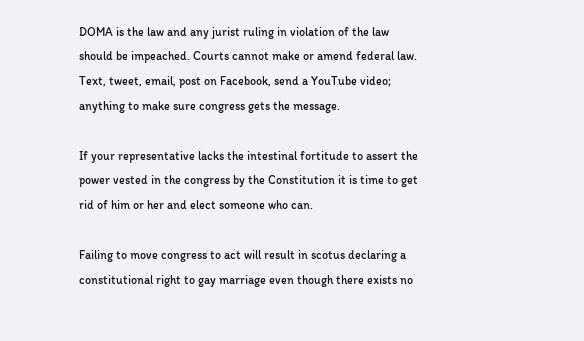DOMA is the law and any jurist ruling in violation of the law should be impeached. Courts cannot make or amend federal law. Text, tweet, email, post on Facebook, send a YouTube video; anything to make sure congress gets the message.

If your representative lacks the intestinal fortitude to assert the power vested in the congress by the Constitution it is time to get rid of him or her and elect someone who can.

Failing to move congress to act will result in scotus declaring a constitutional right to gay marriage even though there exists no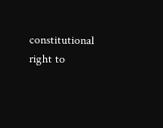constitutional right to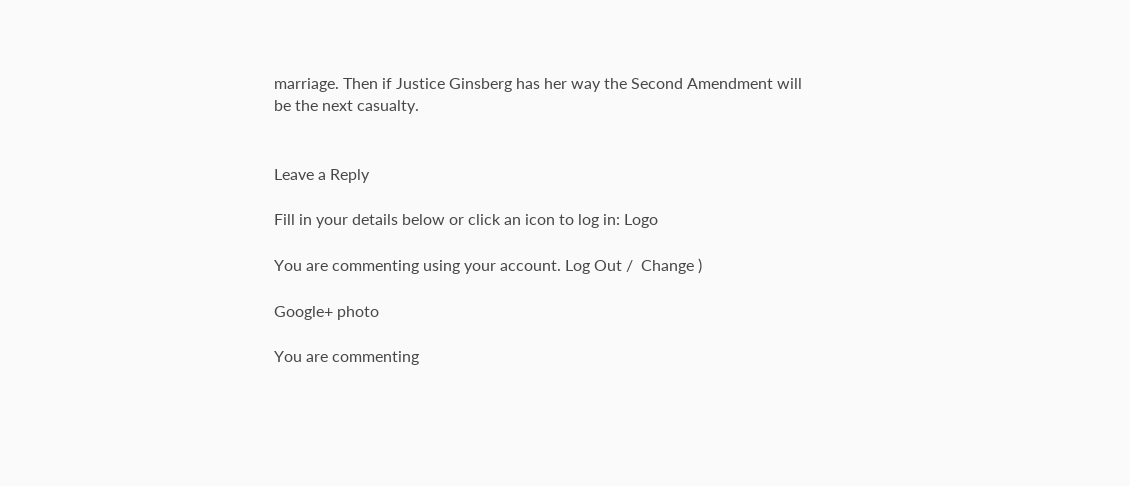marriage. Then if Justice Ginsberg has her way the Second Amendment will be the next casualty.


Leave a Reply

Fill in your details below or click an icon to log in: Logo

You are commenting using your account. Log Out /  Change )

Google+ photo

You are commenting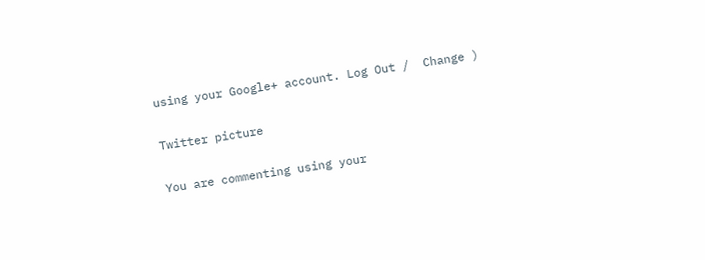using your Google+ account. Log Out /  Change )

Twitter picture

You are commenting using your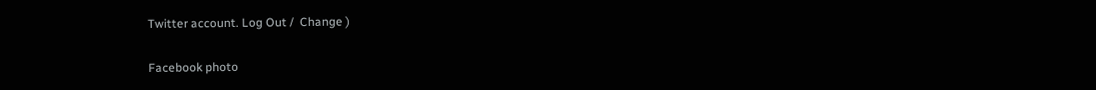Twitter account. Log Out /  Change )

Facebook photo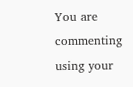You are commenting using your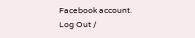Facebook account. Log Out /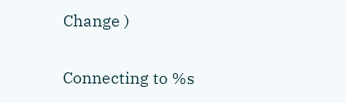Change )


Connecting to %s